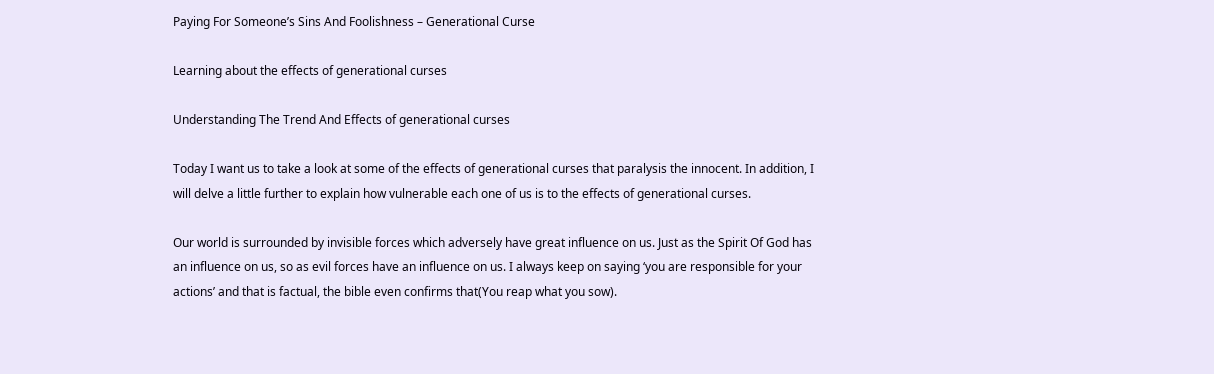Paying For Someone’s Sins And Foolishness – Generational Curse

Learning about the effects of generational curses

Understanding The Trend And Effects of generational curses

Today I want us to take a look at some of the effects of generational curses that paralysis the innocent. In addition, I will delve a little further to explain how vulnerable each one of us is to the effects of generational curses.

Our world is surrounded by invisible forces which adversely have great influence on us. Just as the Spirit Of God has an influence on us, so as evil forces have an influence on us. I always keep on saying ‘you are responsible for your actions’ and that is factual, the bible even confirms that(You reap what you sow).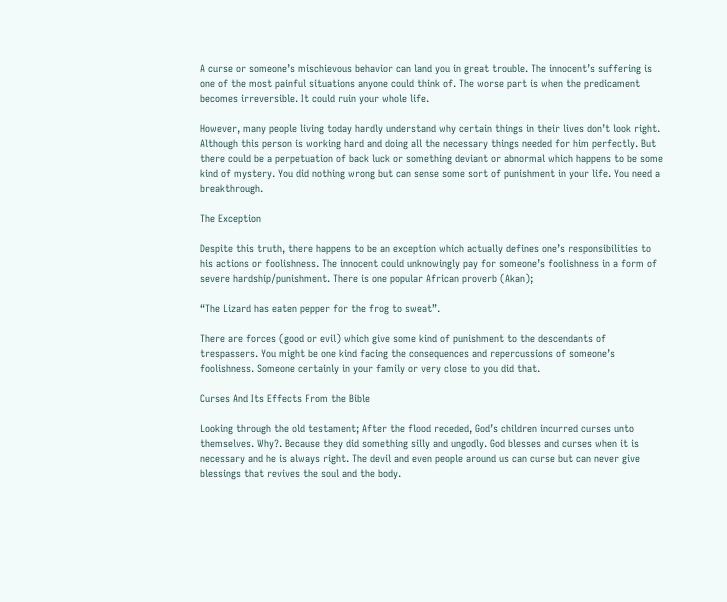A curse or someone’s mischievous behavior can land you in great trouble. The innocent’s suffering is one of the most painful situations anyone could think of. The worse part is when the predicament becomes irreversible. It could ruin your whole life.

However, many people living today hardly understand why certain things in their lives don’t look right. Although this person is working hard and doing all the necessary things needed for him perfectly. But there could be a perpetuation of back luck or something deviant or abnormal which happens to be some kind of mystery. You did nothing wrong but can sense some sort of punishment in your life. You need a breakthrough.

The Exception

Despite this truth, there happens to be an exception which actually defines one’s responsibilities to his actions or foolishness. The innocent could unknowingly pay for someone’s foolishness in a form of severe hardship/punishment. There is one popular African proverb (Akan);

“The Lizard has eaten pepper for the frog to sweat”.

There are forces (good or evil) which give some kind of punishment to the descendants of trespassers. You might be one kind facing the consequences and repercussions of someone’s foolishness. Someone certainly in your family or very close to you did that.

Curses And Its Effects From the Bible

Looking through the old testament; After the flood receded, God’s children incurred curses unto themselves. Why?. Because they did something silly and ungodly. God blesses and curses when it is necessary and he is always right. The devil and even people around us can curse but can never give blessings that revives the soul and the body.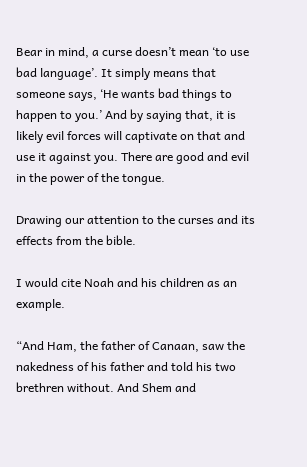Bear in mind, a curse doesn’t mean ‘to use bad language’. It simply means that someone says, ‘He wants bad things to happen to you.’ And by saying that, it is likely evil forces will captivate on that and use it against you. There are good and evil in the power of the tongue.

Drawing our attention to the curses and its effects from the bible.

I would cite Noah and his children as an example.

“And Ham, the father of Canaan, saw the nakedness of his father and told his two brethren without. And Shem and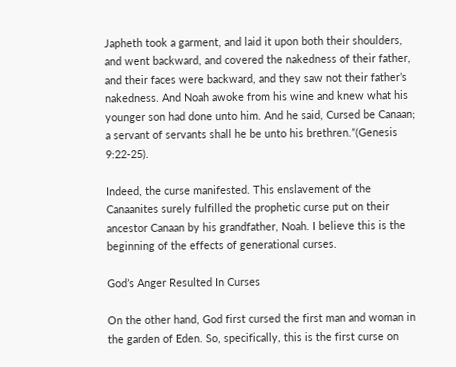Japheth took a garment, and laid it upon both their shoulders, and went backward, and covered the nakedness of their father, and their faces were backward, and they saw not their father’s nakedness. And Noah awoke from his wine and knew what his younger son had done unto him. And he said, Cursed be Canaan; a servant of servants shall he be unto his brethren.”(Genesis 9:22-25).

Indeed, the curse manifested. This enslavement of the Canaanites surely fulfilled the prophetic curse put on their ancestor Canaan by his grandfather, Noah. I believe this is the beginning of the effects of generational curses.

God’s Anger Resulted In Curses

On the other hand, God first cursed the first man and woman in the garden of Eden. So, specifically, this is the first curse on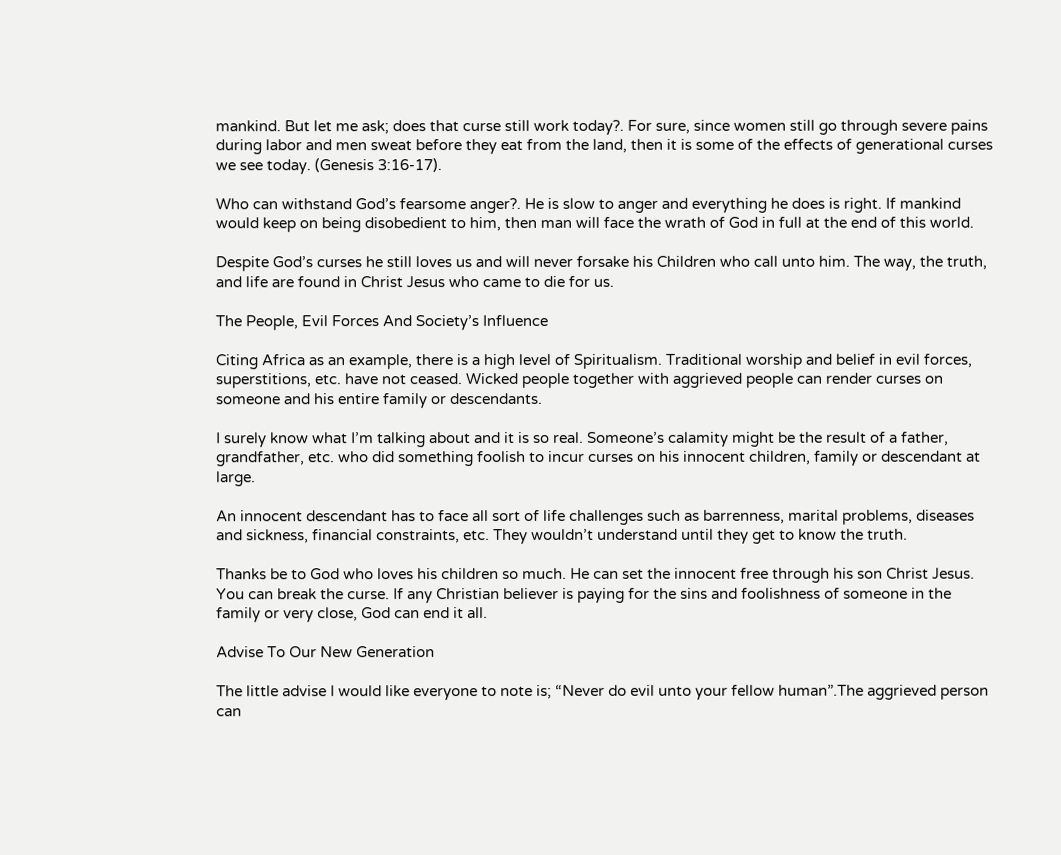mankind. But let me ask; does that curse still work today?. For sure, since women still go through severe pains during labor and men sweat before they eat from the land, then it is some of the effects of generational curses we see today. (Genesis 3:16-17).

Who can withstand God’s fearsome anger?. He is slow to anger and everything he does is right. If mankind would keep on being disobedient to him, then man will face the wrath of God in full at the end of this world.

Despite God’s curses he still loves us and will never forsake his Children who call unto him. The way, the truth, and life are found in Christ Jesus who came to die for us.

The People, Evil Forces And Society’s Influence

Citing Africa as an example, there is a high level of Spiritualism. Traditional worship and belief in evil forces, superstitions, etc. have not ceased. Wicked people together with aggrieved people can render curses on someone and his entire family or descendants.

I surely know what I’m talking about and it is so real. Someone’s calamity might be the result of a father, grandfather, etc. who did something foolish to incur curses on his innocent children, family or descendant at large.

An innocent descendant has to face all sort of life challenges such as barrenness, marital problems, diseases and sickness, financial constraints, etc. They wouldn’t understand until they get to know the truth.

Thanks be to God who loves his children so much. He can set the innocent free through his son Christ Jesus. You can break the curse. If any Christian believer is paying for the sins and foolishness of someone in the family or very close, God can end it all.

Advise To Our New Generation

The little advise I would like everyone to note is; “Never do evil unto your fellow human”.The aggrieved person can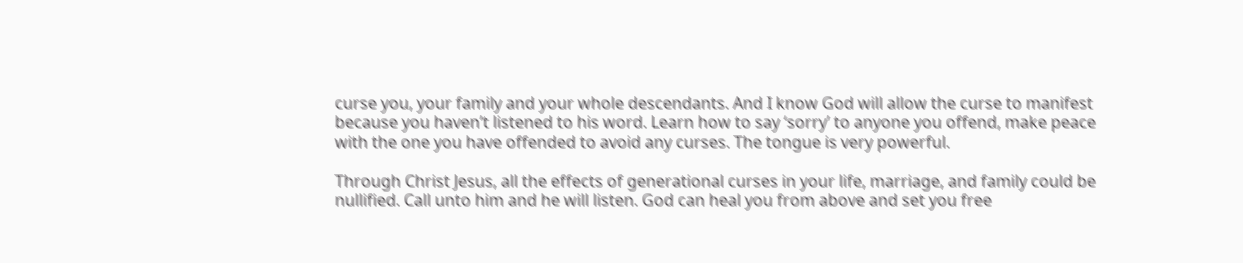curse you, your family and your whole descendants. And I know God will allow the curse to manifest because you haven’t listened to his word. Learn how to say ‘sorry’ to anyone you offend, make peace with the one you have offended to avoid any curses. The tongue is very powerful.

Through Christ Jesus, all the effects of generational curses in your life, marriage, and family could be nullified. Call unto him and he will listen. God can heal you from above and set you free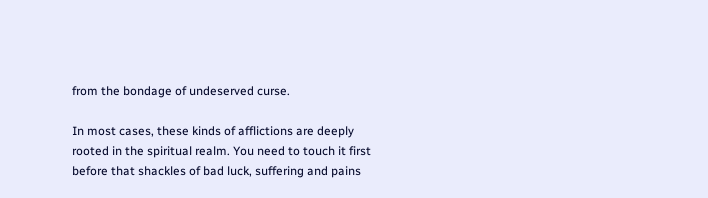from the bondage of undeserved curse.

In most cases, these kinds of afflictions are deeply rooted in the spiritual realm. You need to touch it first before that shackles of bad luck, suffering and pains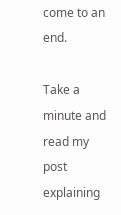come to an end.

Take a minute and read my post explaining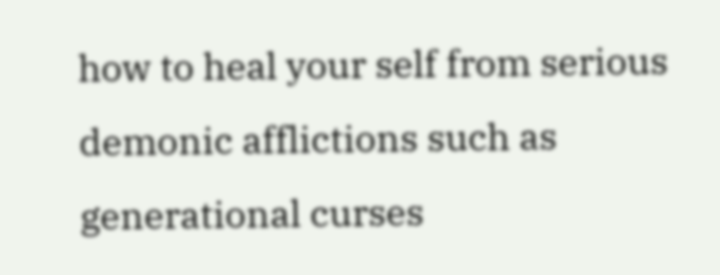how to heal your self from serious demonic afflictions such as generational curses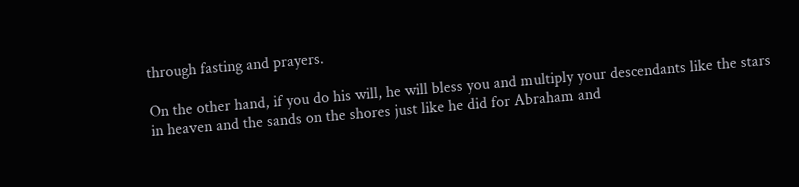through fasting and prayers.

On the other hand, if you do his will, he will bless you and multiply your descendants like the stars in heaven and the sands on the shores just like he did for Abraham and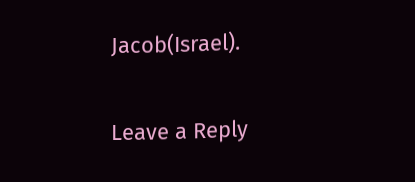Jacob(Israel).

Leave a Reply